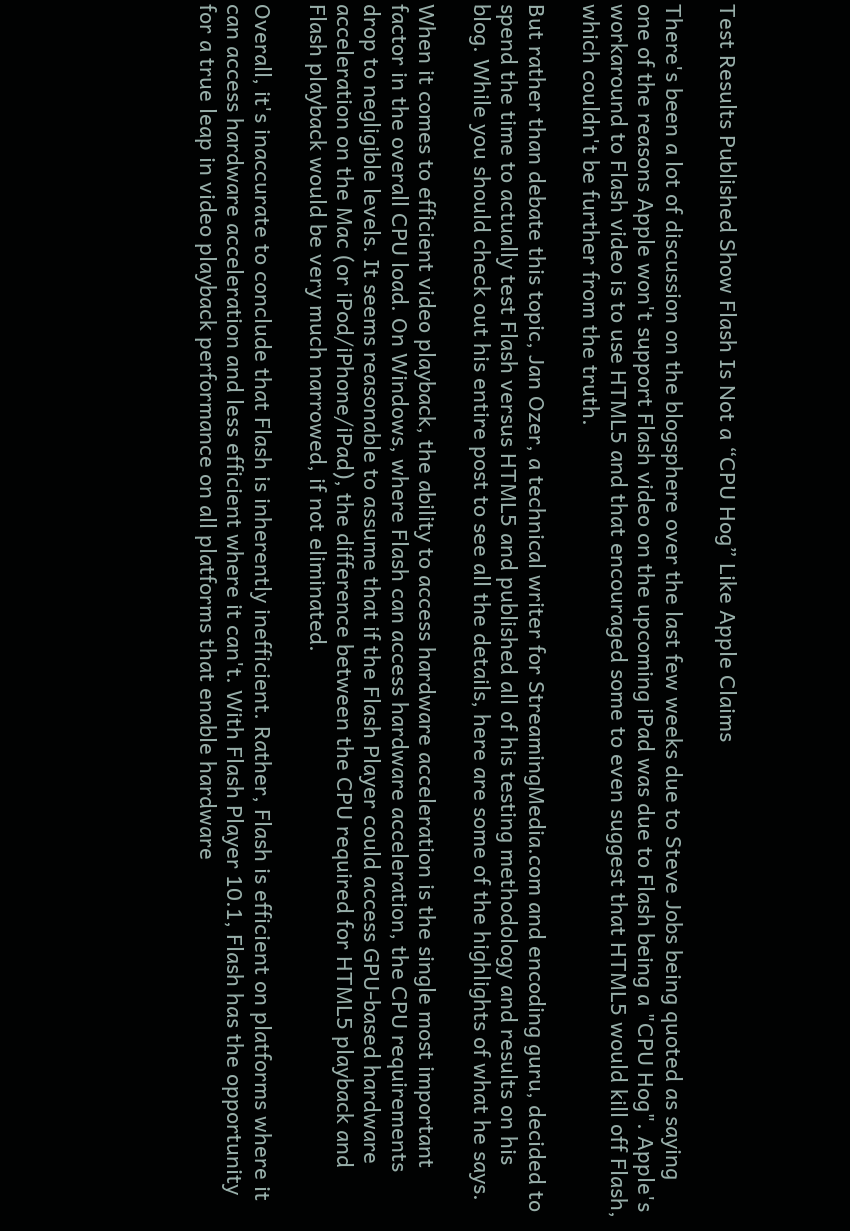Test Results Published Show Flash Is Not a “CPU Hog” Like Apple Claims

There's been a lot of discussion on the blogsphere over the last few weeks due to Steve Jobs being quoted as saying one of the reasons Apple won't support Flash video on the upcoming iPad was due to Flash being a "CPU Hog". Apple's workaround to Flash video is to use HTML5 and that encouraged some to even suggest that HTML5 would kill off Flash, which couldn't be further from the truth.

But rather than debate this topic, Jan Ozer, a technical writer for StreamingMedia.com and encoding guru, decided to spend the time to actually test Flash versus HTML5 and published all of his testing methodology and results on his blog. While you should check out his entire post to see all the details, here are some of the highlights of what he says.

When it comes to efficient video playback, the ability to access hardware acceleration is the single most important factor in the overall CPU load. On Windows, where Flash can access hardware acceleration, the CPU requirements drop to negligible levels. It seems reasonable to assume that if the Flash Player could access GPU-based hardware acceleration on the Mac (or iPod/iPhone/iPad), the difference between the CPU required for HTML5 playback and Flash playback would be very much narrowed, if not eliminated.

Overall, it's inaccurate to conclude that Flash is inherently inefficient. Rather, Flash is efficient on platforms where it can access hardware acceleration and less efficient where it can't. With Flash Player 10.1, Flash has the opportunity for a true leap in video playback performance on all platforms that enable hardware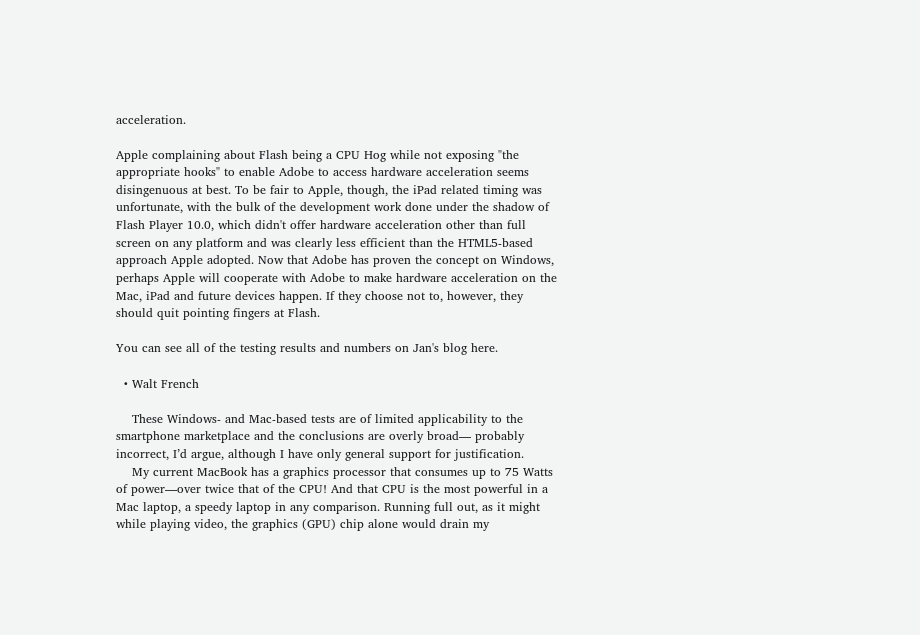acceleration.

Apple complaining about Flash being a CPU Hog while not exposing "the appropriate hooks" to enable Adobe to access hardware acceleration seems disingenuous at best. To be fair to Apple, though, the iPad related timing was unfortunate, with the bulk of the development work done under the shadow of Flash Player 10.0, which didn't offer hardware acceleration other than full screen on any platform and was clearly less efficient than the HTML5-based approach Apple adopted. Now that Adobe has proven the concept on Windows, perhaps Apple will cooperate with Adobe to make hardware acceleration on the Mac, iPad and future devices happen. If they choose not to, however, they should quit pointing fingers at Flash.

You can see all of the testing results and numbers on Jan's blog here.

  • Walt French

    These Windows- and Mac-based tests are of limited applicability to the smartphone marketplace and the conclusions are overly broad— probably incorrect, I’d argue, although I have only general support for justification.
    My current MacBook has a graphics processor that consumes up to 75 Watts of power—over twice that of the CPU! And that CPU is the most powerful in a Mac laptop, a speedy laptop in any comparison. Running full out, as it might while playing video, the graphics (GPU) chip alone would drain my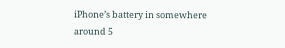iPhone’s battery in somewhere around 5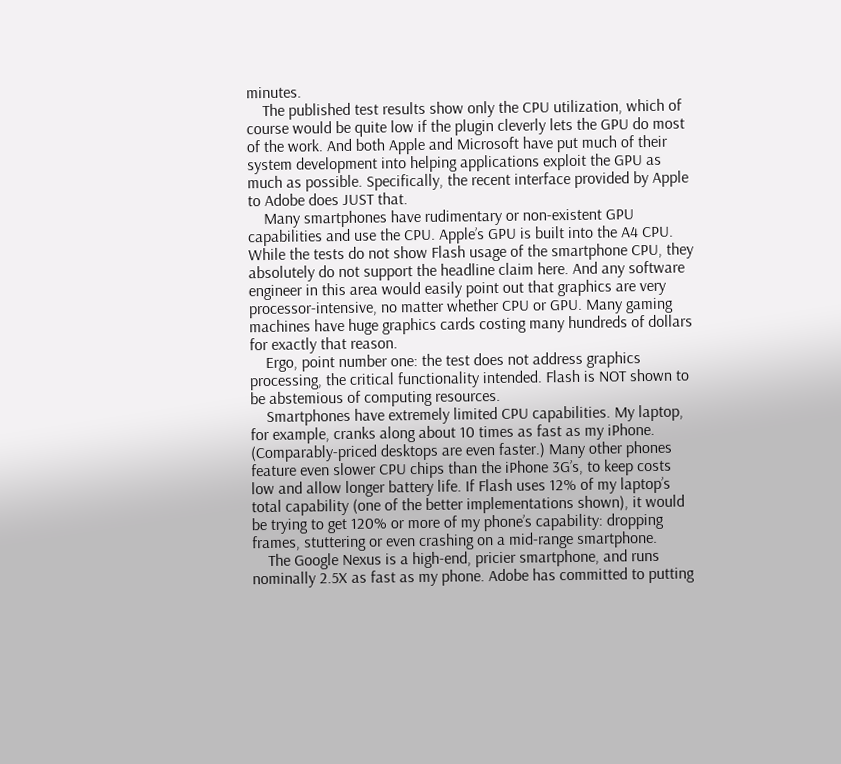minutes.
    The published test results show only the CPU utilization, which of course would be quite low if the plugin cleverly lets the GPU do most of the work. And both Apple and Microsoft have put much of their system development into helping applications exploit the GPU as much as possible. Specifically, the recent interface provided by Apple to Adobe does JUST that.
    Many smartphones have rudimentary or non-existent GPU capabilities and use the CPU. Apple’s GPU is built into the A4 CPU. While the tests do not show Flash usage of the smartphone CPU, they absolutely do not support the headline claim here. And any software engineer in this area would easily point out that graphics are very processor-intensive, no matter whether CPU or GPU. Many gaming machines have huge graphics cards costing many hundreds of dollars for exactly that reason.
    Ergo, point number one: the test does not address graphics processing, the critical functionality intended. Flash is NOT shown to be abstemious of computing resources.
    Smartphones have extremely limited CPU capabilities. My laptop, for example, cranks along about 10 times as fast as my iPhone. (Comparably-priced desktops are even faster.) Many other phones feature even slower CPU chips than the iPhone 3G’s, to keep costs low and allow longer battery life. If Flash uses 12% of my laptop’s total capability (one of the better implementations shown), it would be trying to get 120% or more of my phone’s capability: dropping frames, stuttering or even crashing on a mid-range smartphone.
    The Google Nexus is a high-end, pricier smartphone, and runs nominally 2.5X as fast as my phone. Adobe has committed to putting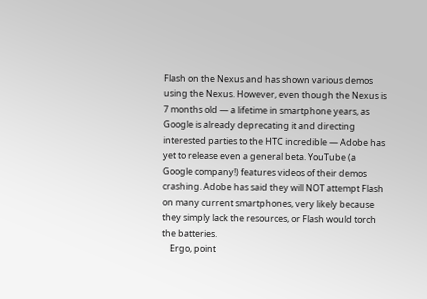Flash on the Nexus and has shown various demos using the Nexus. However, even though the Nexus is 7 months old — a lifetime in smartphone years, as Google is already deprecating it and directing interested parties to the HTC incredible — Adobe has yet to release even a general beta. YouTube (a Google company!) features videos of their demos crashing. Adobe has said they will NOT attempt Flash on many current smartphones, very likely because they simply lack the resources, or Flash would torch the batteries.
    Ergo, point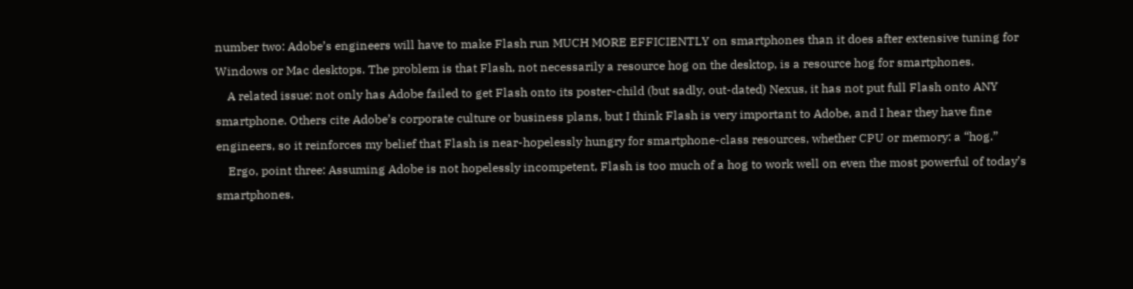number two: Adobe’s engineers will have to make Flash run MUCH MORE EFFICIENTLY on smartphones than it does after extensive tuning for Windows or Mac desktops. The problem is that Flash, not necessarily a resource hog on the desktop, is a resource hog for smartphones.
    A related issue: not only has Adobe failed to get Flash onto its poster-child (but sadly, out-dated) Nexus, it has not put full Flash onto ANY smartphone. Others cite Adobe’s corporate culture or business plans, but I think Flash is very important to Adobe, and I hear they have fine engineers, so it reinforces my belief that Flash is near-hopelessly hungry for smartphone-class resources, whether CPU or memory: a “hog.”
    Ergo, point three: Assuming Adobe is not hopelessly incompetent, Flash is too much of a hog to work well on even the most powerful of today’s smartphones.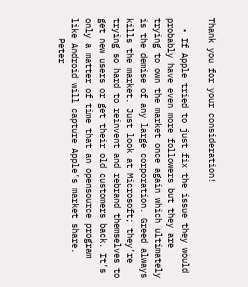Thank you for your consideration!

  • If Apple tried to just fix the issue they would probably have even more followers but they are trying to own the market once again which ultimately is the demise of any large corporation. Greed always kills the market. Just look at Microsoft; they’re trying so hard to reinvent and rebrand themselves to get new users or get their old customers back. It’s only a matter of time that an opensource program like Android will capture Apple’s market share.
    Peter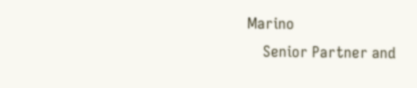Marino
    Senior Partner and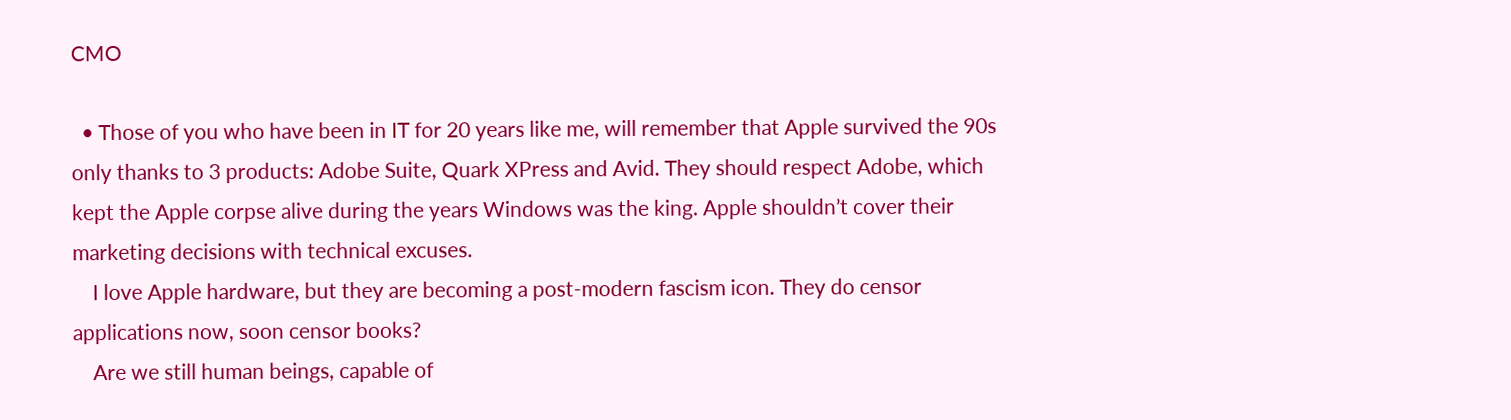CMO

  • Those of you who have been in IT for 20 years like me, will remember that Apple survived the 90s only thanks to 3 products: Adobe Suite, Quark XPress and Avid. They should respect Adobe, which kept the Apple corpse alive during the years Windows was the king. Apple shouldn’t cover their marketing decisions with technical excuses.
    I love Apple hardware, but they are becoming a post-modern fascism icon. They do censor applications now, soon censor books?
    Are we still human beings, capable of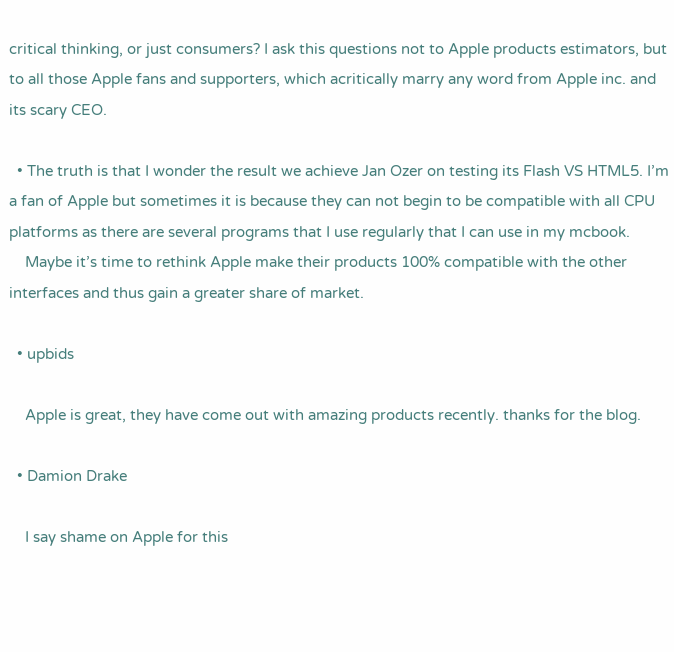critical thinking, or just consumers? I ask this questions not to Apple products estimators, but to all those Apple fans and supporters, which acritically marry any word from Apple inc. and its scary CEO.

  • The truth is that I wonder the result we achieve Jan Ozer on testing its Flash VS HTML5. I’m a fan of Apple but sometimes it is because they can not begin to be compatible with all CPU platforms as there are several programs that I use regularly that I can use in my mcbook.
    Maybe it’s time to rethink Apple make their products 100% compatible with the other interfaces and thus gain a greater share of market.

  • upbids

    Apple is great, they have come out with amazing products recently. thanks for the blog.

  • Damion Drake

    I say shame on Apple for this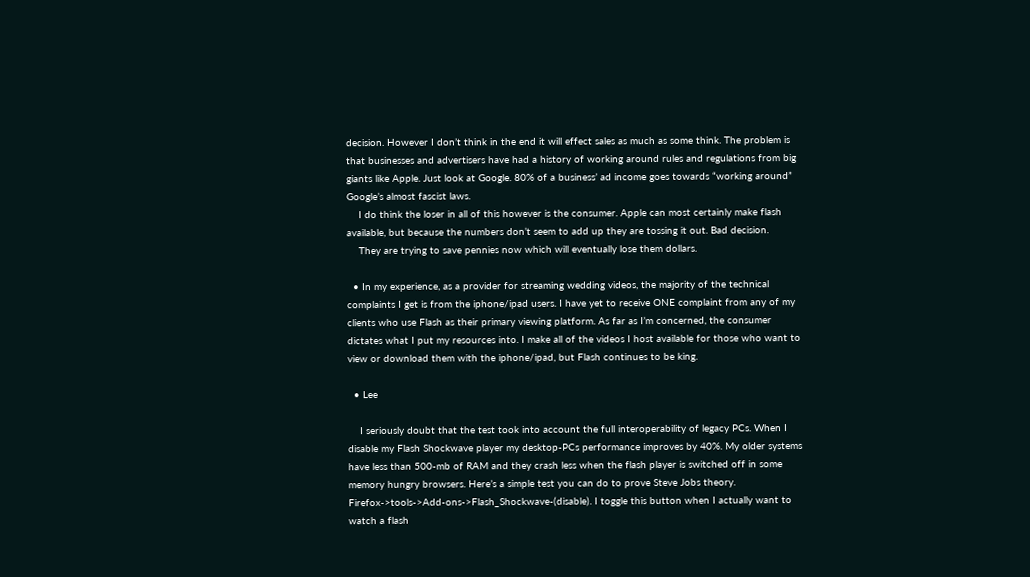decision. However I don’t think in the end it will effect sales as much as some think. The problem is that businesses and advertisers have had a history of working around rules and regulations from big giants like Apple. Just look at Google. 80% of a business’ ad income goes towards “working around” Google’s almost fascist laws.
    I do think the loser in all of this however is the consumer. Apple can most certainly make flash available, but because the numbers don’t seem to add up they are tossing it out. Bad decision.
    They are trying to save pennies now which will eventually lose them dollars.

  • In my experience, as a provider for streaming wedding videos, the majority of the technical complaints I get is from the iphone/ipad users. I have yet to receive ONE complaint from any of my clients who use Flash as their primary viewing platform. As far as I’m concerned, the consumer dictates what I put my resources into. I make all of the videos I host available for those who want to view or download them with the iphone/ipad, but Flash continues to be king.

  • Lee

    I seriously doubt that the test took into account the full interoperability of legacy PCs. When I disable my Flash Shockwave player my desktop-PCs performance improves by 40%. My older systems have less than 500-mb of RAM and they crash less when the flash player is switched off in some memory hungry browsers. Here’s a simple test you can do to prove Steve Jobs theory. Firefox->tools->Add-ons->Flash_Shockwave-(disable). I toggle this button when I actually want to watch a flash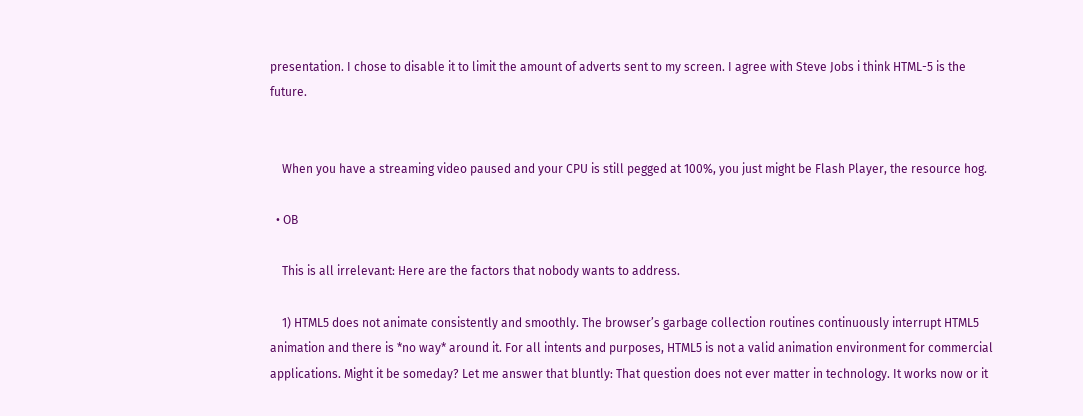presentation. I chose to disable it to limit the amount of adverts sent to my screen. I agree with Steve Jobs i think HTML-5 is the future.


    When you have a streaming video paused and your CPU is still pegged at 100%, you just might be Flash Player, the resource hog.

  • OB

    This is all irrelevant: Here are the factors that nobody wants to address.

    1) HTML5 does not animate consistently and smoothly. The browser’s garbage collection routines continuously interrupt HTML5 animation and there is *no way* around it. For all intents and purposes, HTML5 is not a valid animation environment for commercial applications. Might it be someday? Let me answer that bluntly: That question does not ever matter in technology. It works now or it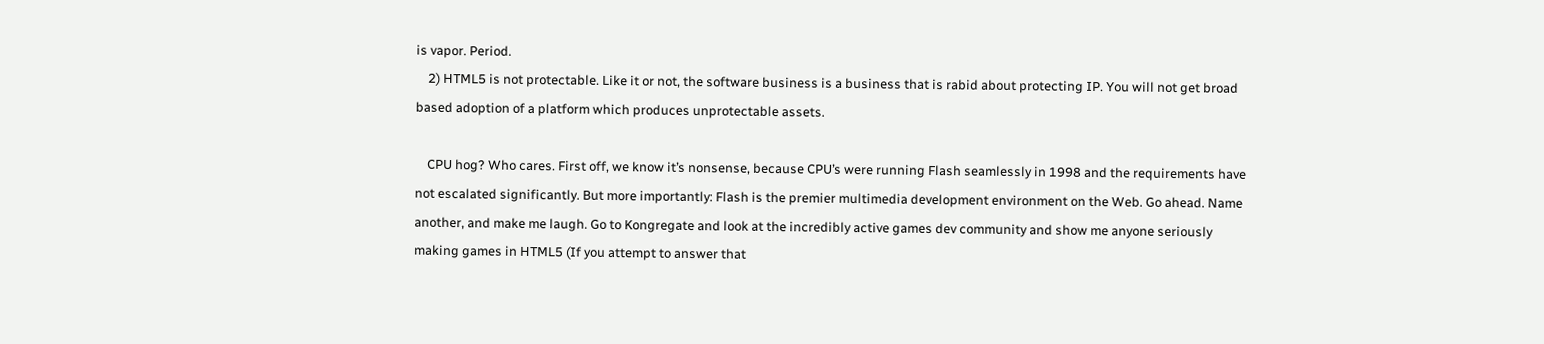is vapor. Period.
    2) HTML5 is not protectable. Like it or not, the software business is a business that is rabid about protecting IP. You will not get broad based adoption of a platform which produces unprotectable assets.

    CPU hog? Who cares. First off, we know it’s nonsense, because CPU’s were running Flash seamlessly in 1998 and the requirements have not escalated significantly. But more importantly: Flash is the premier multimedia development environment on the Web. Go ahead. Name another, and make me laugh. Go to Kongregate and look at the incredibly active games dev community and show me anyone seriously making games in HTML5 (If you attempt to answer that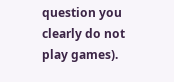question you clearly do not play games).